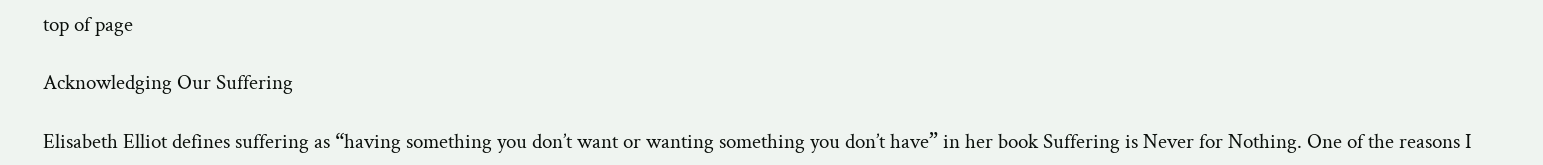top of page

Acknowledging Our Suffering

Elisabeth Elliot defines suffering as “having something you don’t want or wanting something you don’t have” in her book Suffering is Never for Nothing. One of the reasons I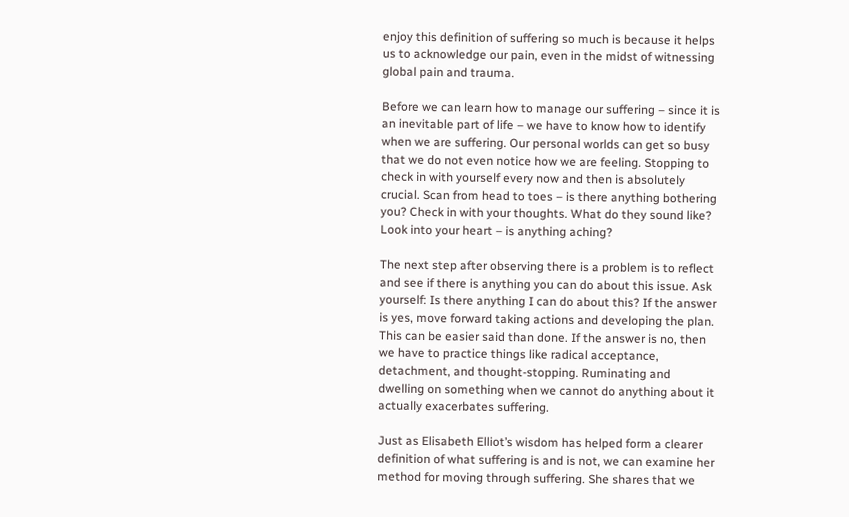enjoy this definition of suffering so much is because it helps us to acknowledge our pain, even in the midst of witnessing global pain and trauma.

Before we can learn how to manage our suffering – since it is an inevitable part of life – we have to know how to identify when we are suffering. Our personal worlds can get so busy that we do not even notice how we are feeling. Stopping to check in with yourself every now and then is absolutely crucial. Scan from head to toes – is there anything bothering you? Check in with your thoughts. What do they sound like? Look into your heart – is anything aching?

The next step after observing there is a problem is to reflect and see if there is anything you can do about this issue. Ask yourself: Is there anything I can do about this? If the answer is yes, move forward taking actions and developing the plan. This can be easier said than done. If the answer is no, then we have to practice things like radical acceptance, detachment, and thought-stopping. Ruminating and dwelling on something when we cannot do anything about it actually exacerbates suffering.

Just as Elisabeth Elliot’s wisdom has helped form a clearer definition of what suffering is and is not, we can examine her method for moving through suffering. She shares that we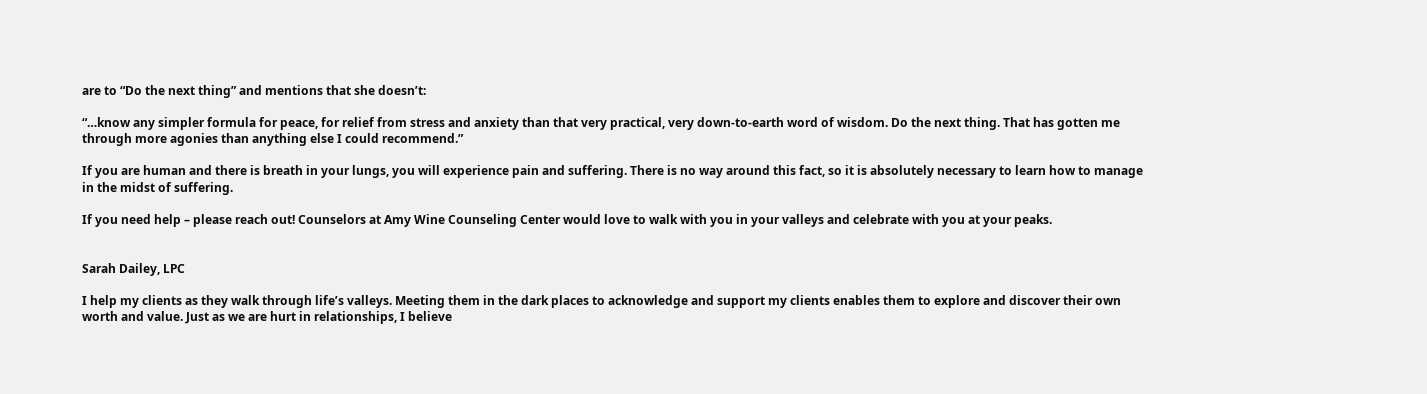are to “Do the next thing” and mentions that she doesn’t:

“…know any simpler formula for peace, for relief from stress and anxiety than that very practical, very down-to-earth word of wisdom. Do the next thing. That has gotten me through more agonies than anything else I could recommend.”

If you are human and there is breath in your lungs, you will experience pain and suffering. There is no way around this fact, so it is absolutely necessary to learn how to manage in the midst of suffering.

If you need help – please reach out! Counselors at Amy Wine Counseling Center would love to walk with you in your valleys and celebrate with you at your peaks.


Sarah Dailey, LPC

I help my clients as they walk through life’s valleys. Meeting them in the dark places to acknowledge and support my clients enables them to explore and discover their own worth and value. Just as we are hurt in relationships, I believe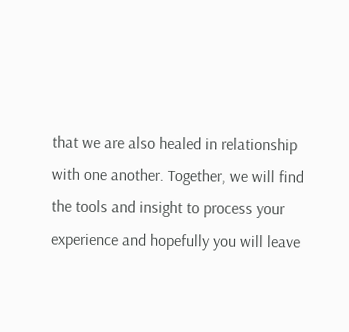that we are also healed in relationship with one another. Together, we will find the tools and insight to process your experience and hopefully you will leave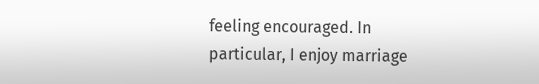feeling encouraged. In particular, I enjoy marriage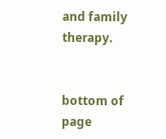and family therapy.


bottom of page